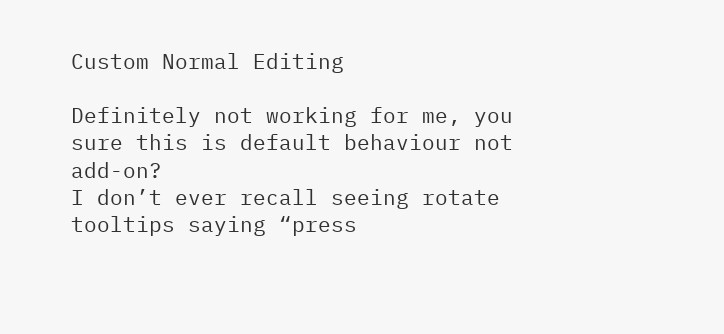Custom Normal Editing

Definitely not working for me, you sure this is default behaviour not add-on?
I don’t ever recall seeing rotate tooltips saying “press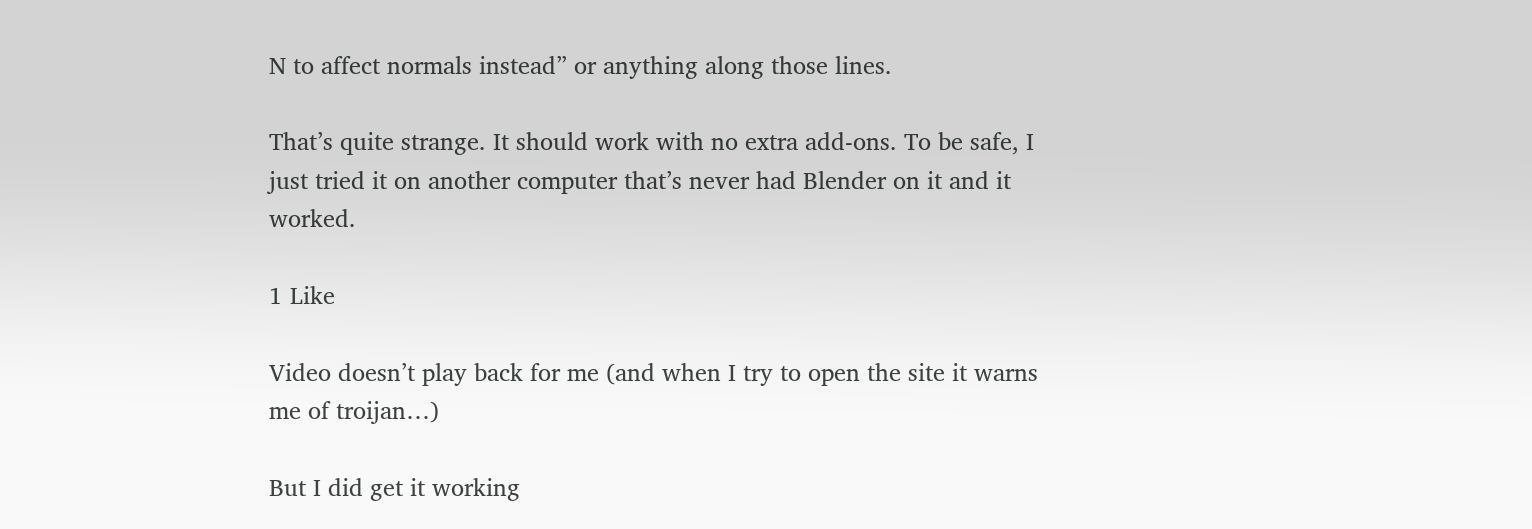N to affect normals instead” or anything along those lines.

That’s quite strange. It should work with no extra add-ons. To be safe, I just tried it on another computer that’s never had Blender on it and it worked.

1 Like

Video doesn’t play back for me (and when I try to open the site it warns me of troijan…)

But I did get it working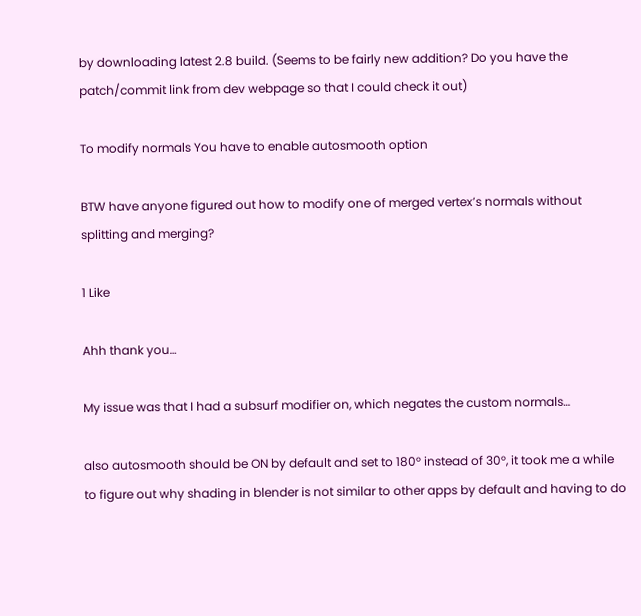by downloading latest 2.8 build. (Seems to be fairly new addition? Do you have the patch/commit link from dev webpage so that I could check it out)

To modify normals You have to enable autosmooth option

BTW have anyone figured out how to modify one of merged vertex’s normals without splitting and merging?

1 Like

Ahh thank you…

My issue was that I had a subsurf modifier on, which negates the custom normals…

also autosmooth should be ON by default and set to 180° instead of 30°, it took me a while to figure out why shading in blender is not similar to other apps by default and having to do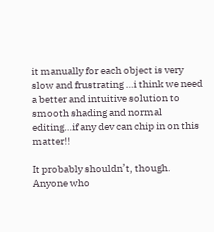it manually for each object is very slow and frustrating …i think we need a better and intuitive solution to smooth shading and normal editing…if any dev can chip in on this matter!!

It probably shouldn’t, though.
Anyone who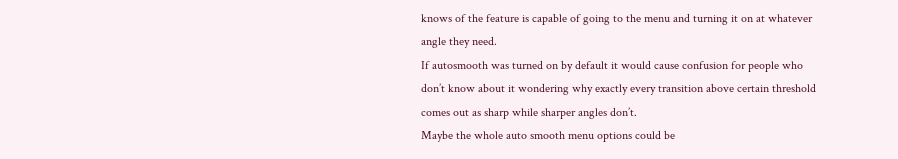knows of the feature is capable of going to the menu and turning it on at whatever angle they need.
If autosmooth was turned on by default it would cause confusion for people who don’t know about it wondering why exactly every transition above certain threshold comes out as sharp while sharper angles don’t.
Maybe the whole auto smooth menu options could be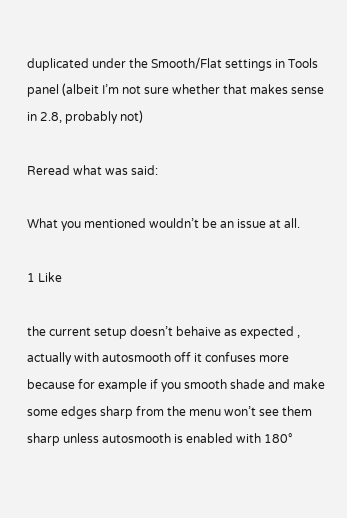duplicated under the Smooth/Flat settings in Tools panel (albeit I’m not sure whether that makes sense in 2.8, probably not)

Reread what was said:

What you mentioned wouldn’t be an issue at all.

1 Like

the current setup doesn’t behaive as expected , actually with autosmooth off it confuses more because for example if you smooth shade and make some edges sharp from the menu won’t see them sharp unless autosmooth is enabled with 180°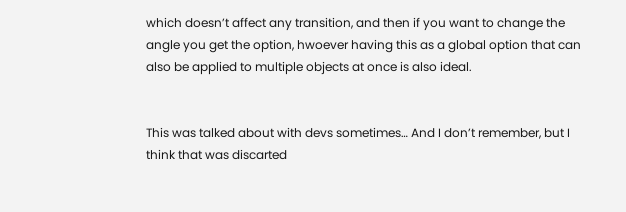which doesn’t affect any transition, and then if you want to change the angle you get the option, hwoever having this as a global option that can also be applied to multiple objects at once is also ideal.


This was talked about with devs sometimes… And I don’t remember, but I think that was discarted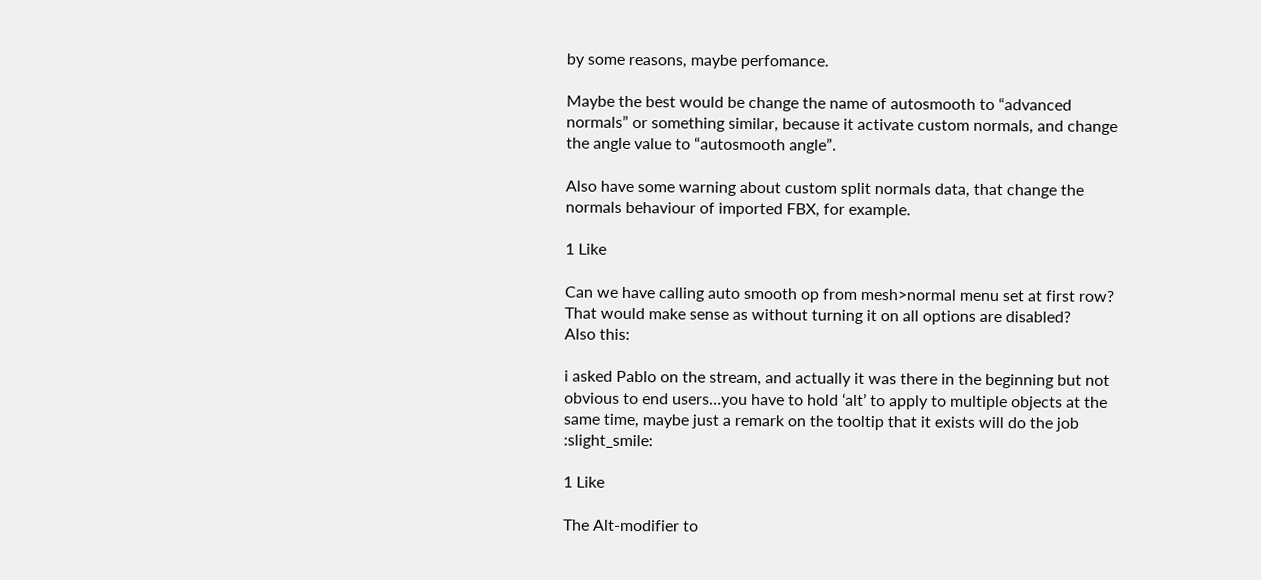by some reasons, maybe perfomance.

Maybe the best would be change the name of autosmooth to “advanced normals” or something similar, because it activate custom normals, and change the angle value to “autosmooth angle”.

Also have some warning about custom split normals data, that change the normals behaviour of imported FBX, for example.

1 Like

Can we have calling auto smooth op from mesh>normal menu set at first row? That would make sense as without turning it on all options are disabled?
Also this:

i asked Pablo on the stream, and actually it was there in the beginning but not obvious to end users…you have to hold ‘alt’ to apply to multiple objects at the same time, maybe just a remark on the tooltip that it exists will do the job :slight_smile:

1 Like

The Alt-modifier to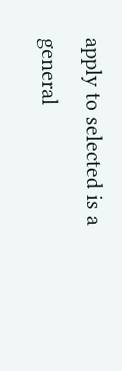apply to selected is a general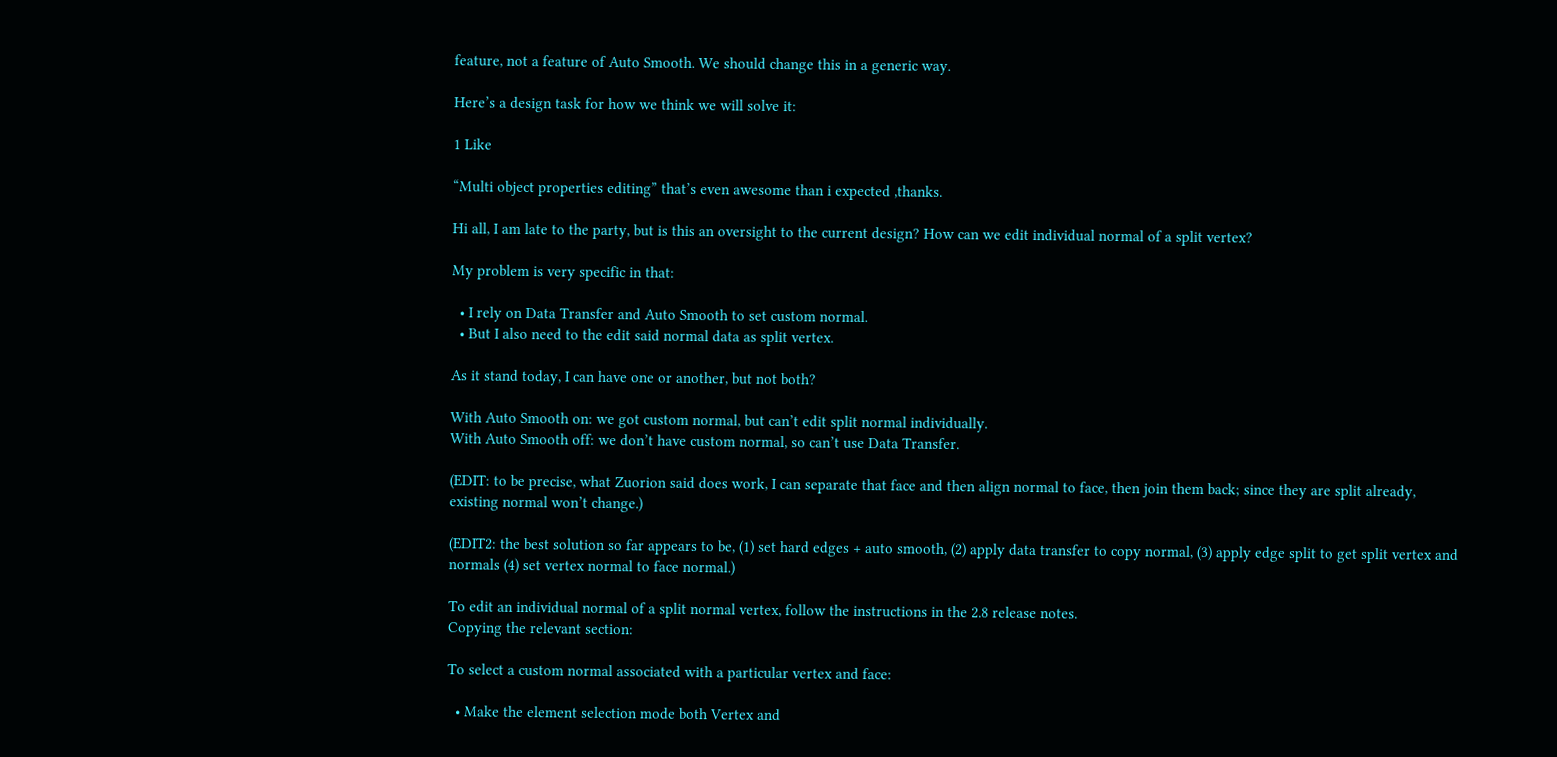feature, not a feature of Auto Smooth. We should change this in a generic way.

Here’s a design task for how we think we will solve it:

1 Like

“Multi object properties editing” that’s even awesome than i expected ,thanks.

Hi all, I am late to the party, but is this an oversight to the current design? How can we edit individual normal of a split vertex?

My problem is very specific in that:

  • I rely on Data Transfer and Auto Smooth to set custom normal.
  • But I also need to the edit said normal data as split vertex.

As it stand today, I can have one or another, but not both?

With Auto Smooth on: we got custom normal, but can’t edit split normal individually.
With Auto Smooth off: we don’t have custom normal, so can’t use Data Transfer.

(EDIT: to be precise, what Zuorion said does work, I can separate that face and then align normal to face, then join them back; since they are split already, existing normal won’t change.)

(EDIT2: the best solution so far appears to be, (1) set hard edges + auto smooth, (2) apply data transfer to copy normal, (3) apply edge split to get split vertex and normals (4) set vertex normal to face normal.)

To edit an individual normal of a split normal vertex, follow the instructions in the 2.8 release notes.
Copying the relevant section:

To select a custom normal associated with a particular vertex and face:

  • Make the element selection mode both Vertex and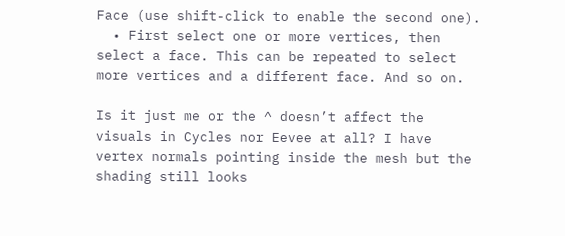Face (use shift-click to enable the second one).
  • First select one or more vertices, then select a face. This can be repeated to select more vertices and a different face. And so on.

Is it just me or the ^ doesn’t affect the visuals in Cycles nor Eevee at all? I have vertex normals pointing inside the mesh but the shading still looks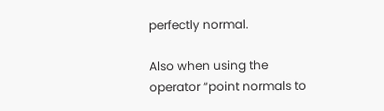perfectly normal.

Also when using the operator “point normals to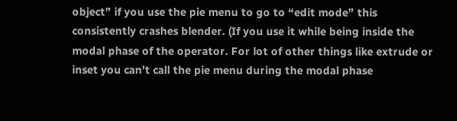object” if you use the pie menu to go to “edit mode” this consistently crashes blender. (If you use it while being inside the modal phase of the operator. For lot of other things like extrude or inset you can’t call the pie menu during the modal phase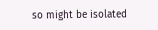so might be isolated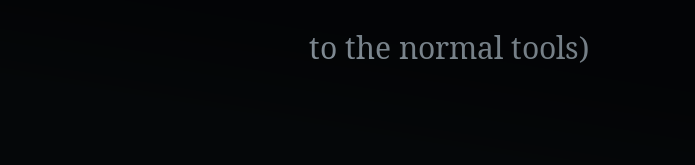to the normal tools)